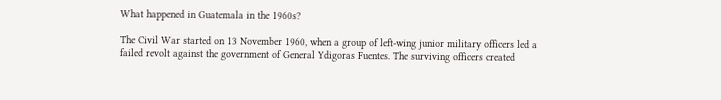What happened in Guatemala in the 1960s?

The Civil War started on 13 November 1960, when a group of left-wing junior military officers led a failed revolt against the government of General Ydigoras Fuentes. The surviving officers created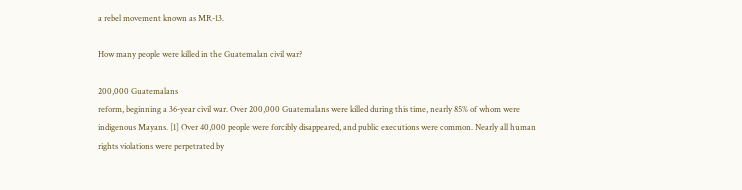a rebel movement known as MR-13.

How many people were killed in the Guatemalan civil war?

200,000 Guatemalans
reform, beginning a 36-year civil war. Over 200,000 Guatemalans were killed during this time, nearly 85% of whom were indigenous Mayans. [1] Over 40,000 people were forcibly disappeared, and public executions were common. Nearly all human rights violations were perpetrated by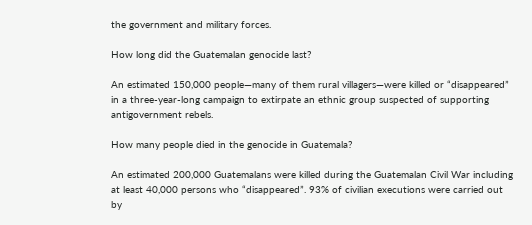the government and military forces.

How long did the Guatemalan genocide last?

An estimated 150,000 people—many of them rural villagers—were killed or “disappeared” in a three-year-long campaign to extirpate an ethnic group suspected of supporting antigovernment rebels.

How many people died in the genocide in Guatemala?

An estimated 200,000 Guatemalans were killed during the Guatemalan Civil War including at least 40,000 persons who “disappeared”. 93% of civilian executions were carried out by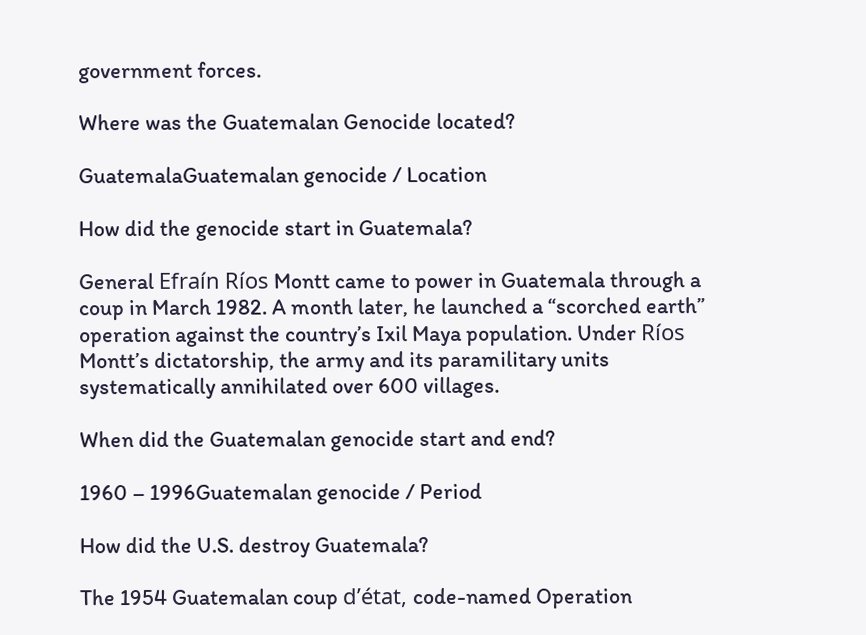government forces.

Where was the Guatemalan Genocide located?

GuatemalaGuatemalan genocide / Location

How did the genocide start in Guatemala?

General Efraín Ríos Montt came to power in Guatemala through a coup in March 1982. A month later, he launched a “scorched earth” operation against the country’s Ixil Maya population. Under Ríos Montt’s dictatorship, the army and its paramilitary units systematically annihilated over 600 villages.

When did the Guatemalan genocide start and end?

1960 – 1996Guatemalan genocide / Period

How did the U.S. destroy Guatemala?

The 1954 Guatemalan coup d’état, code-named Operation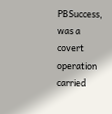PBSuccess, was a covert operation carried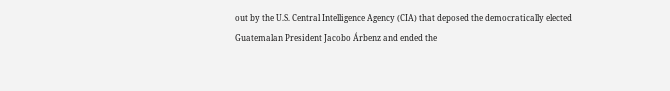out by the U.S. Central Intelligence Agency (CIA) that deposed the democratically elected Guatemalan President Jacobo Árbenz and ended the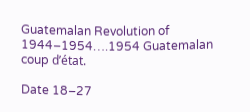Guatemalan Revolution of 1944–1954….1954 Guatemalan coup d’état.

Date 18–27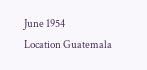June 1954
Location Guatemala